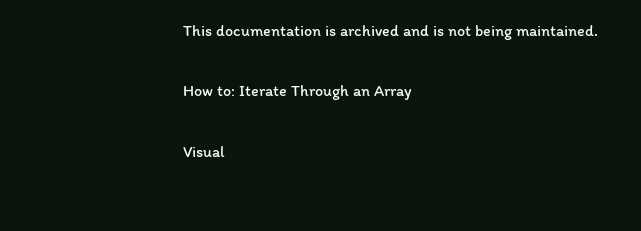This documentation is archived and is not being maintained.

How to: Iterate Through an Array

Visual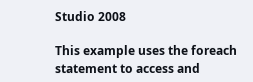Studio 2008

This example uses the foreach statement to access and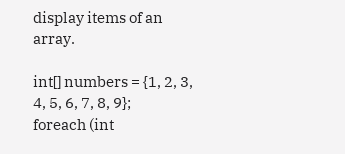display items of an array.

int[] numbers = {1, 2, 3, 4, 5, 6, 7, 8, 9};
foreach (int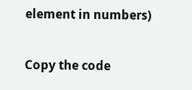element in numbers)

Copy the code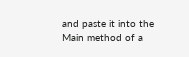and paste it into the Main method of a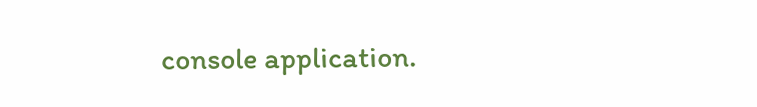console application.